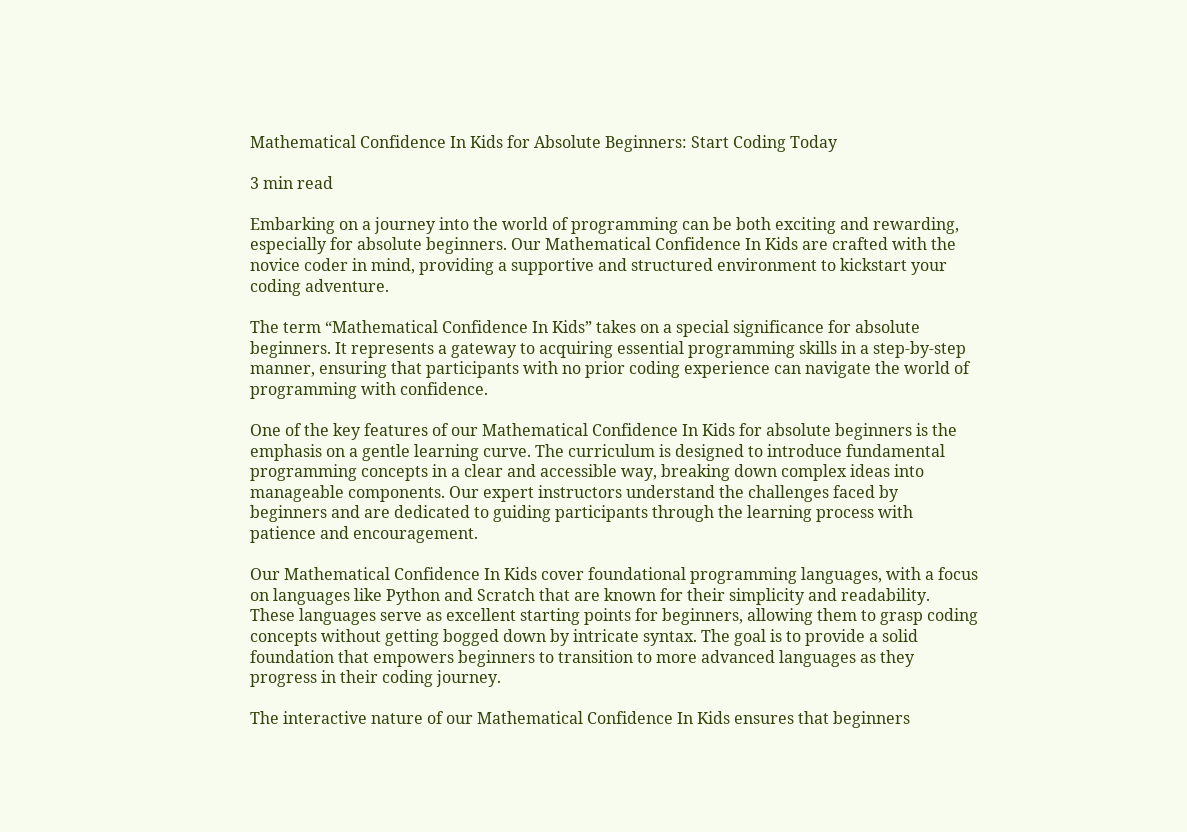Mathematical Confidence In Kids for Absolute Beginners: Start Coding Today

3 min read

Embarking on a journey into the world of programming can be both exciting and rewarding, especially for absolute beginners. Our Mathematical Confidence In Kids are crafted with the novice coder in mind, providing a supportive and structured environment to kickstart your coding adventure.

The term “Mathematical Confidence In Kids” takes on a special significance for absolute beginners. It represents a gateway to acquiring essential programming skills in a step-by-step manner, ensuring that participants with no prior coding experience can navigate the world of programming with confidence.

One of the key features of our Mathematical Confidence In Kids for absolute beginners is the emphasis on a gentle learning curve. The curriculum is designed to introduce fundamental programming concepts in a clear and accessible way, breaking down complex ideas into manageable components. Our expert instructors understand the challenges faced by beginners and are dedicated to guiding participants through the learning process with patience and encouragement.

Our Mathematical Confidence In Kids cover foundational programming languages, with a focus on languages like Python and Scratch that are known for their simplicity and readability. These languages serve as excellent starting points for beginners, allowing them to grasp coding concepts without getting bogged down by intricate syntax. The goal is to provide a solid foundation that empowers beginners to transition to more advanced languages as they progress in their coding journey.

The interactive nature of our Mathematical Confidence In Kids ensures that beginners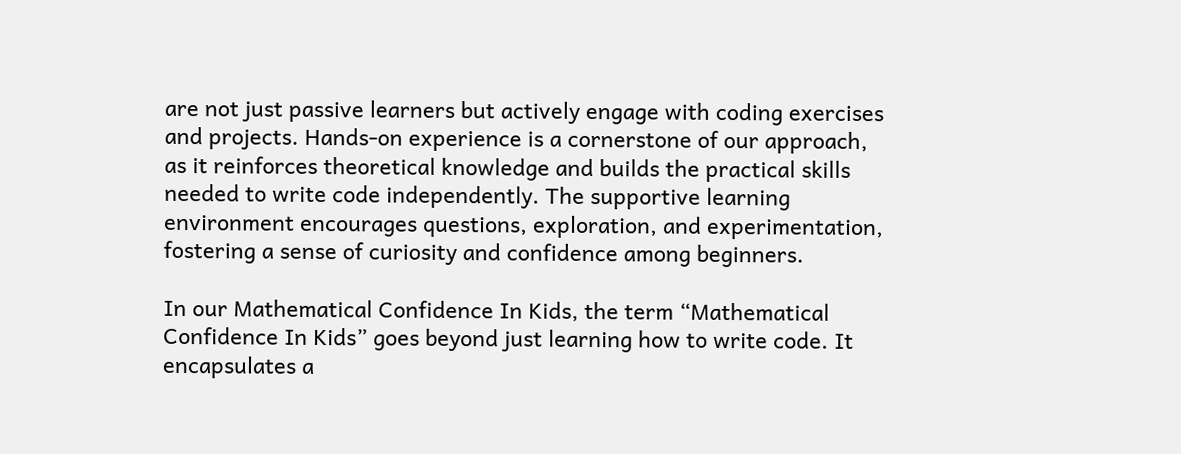are not just passive learners but actively engage with coding exercises and projects. Hands-on experience is a cornerstone of our approach, as it reinforces theoretical knowledge and builds the practical skills needed to write code independently. The supportive learning environment encourages questions, exploration, and experimentation, fostering a sense of curiosity and confidence among beginners.

In our Mathematical Confidence In Kids, the term “Mathematical Confidence In Kids” goes beyond just learning how to write code. It encapsulates a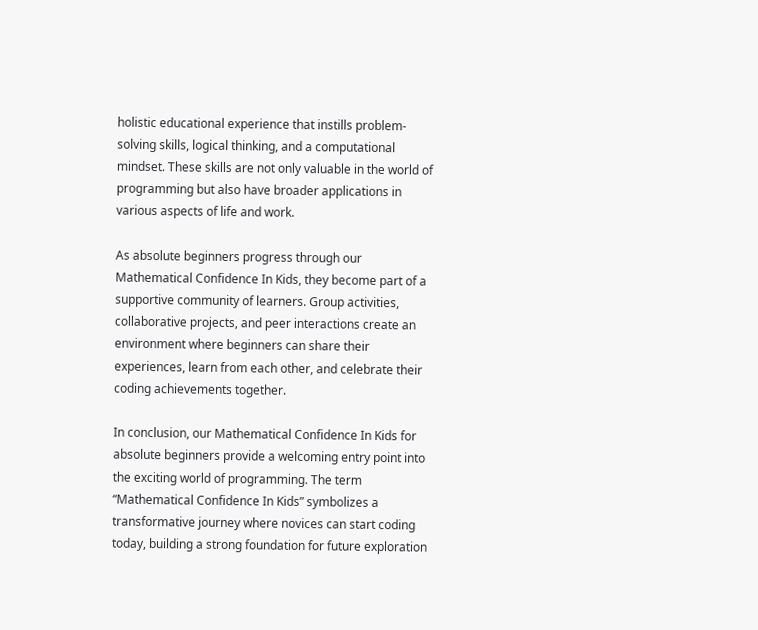holistic educational experience that instills problem-solving skills, logical thinking, and a computational mindset. These skills are not only valuable in the world of programming but also have broader applications in various aspects of life and work.

As absolute beginners progress through our Mathematical Confidence In Kids, they become part of a supportive community of learners. Group activities, collaborative projects, and peer interactions create an environment where beginners can share their experiences, learn from each other, and celebrate their coding achievements together.

In conclusion, our Mathematical Confidence In Kids for absolute beginners provide a welcoming entry point into the exciting world of programming. The term “Mathematical Confidence In Kids” symbolizes a transformative journey where novices can start coding today, building a strong foundation for future exploration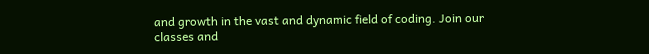and growth in the vast and dynamic field of coding. Join our classes and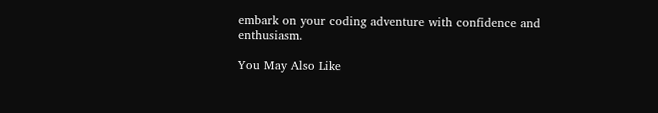embark on your coding adventure with confidence and enthusiasm.

You May Also Like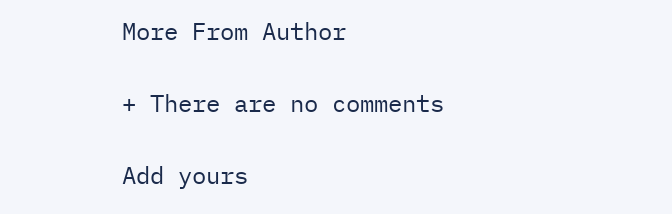More From Author

+ There are no comments

Add yours